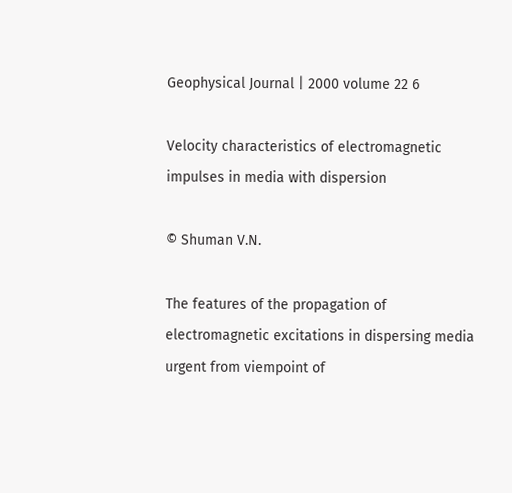Geophysical Journal | 2000 volume 22 6

Velocity characteristics of electromagnetic impulses in media with dispersion

© Shuman V.N.

The features of the propagation of electromagnetic excitations in dispersing media urgent from viempoint of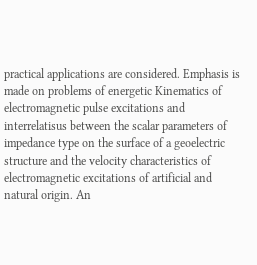practical applications are considered. Emphasis is made on problems of energetic Kinematics of electromagnetic pulse excitations and interrelatisus between the scalar parameters of impedance type on the surface of a geoelectric structure and the velocity characteristics of electromagnetic excitations of artificial and natural origin. An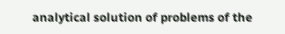analytical solution of problems of the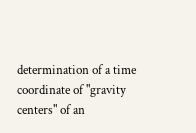determination of a time coordinate of "gravity centers" of an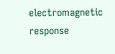electromagnetic response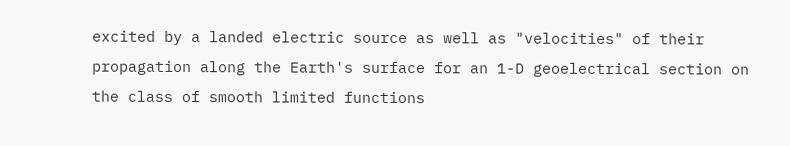excited by a landed electric source as well as "velocities" of their propagation along the Earth's surface for an 1-D geoelectrical section on the class of smooth limited functions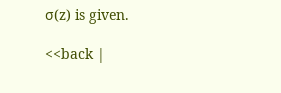σ(z) is given.

<<back |